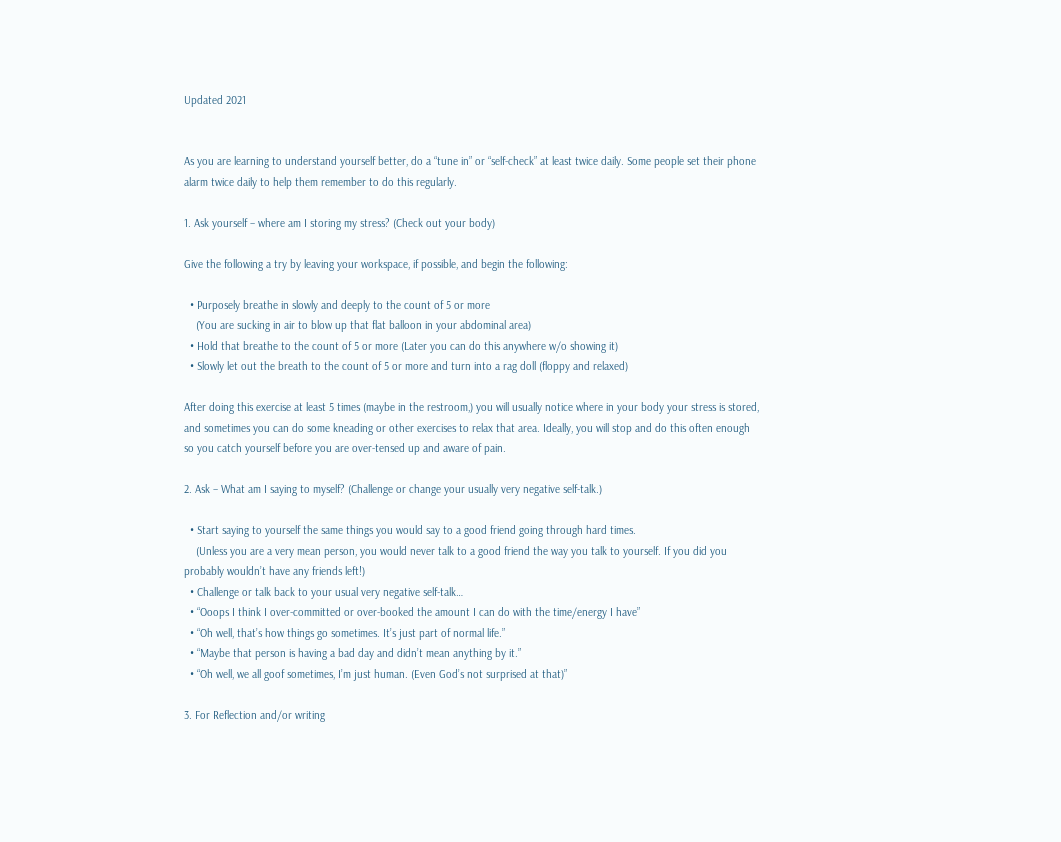Updated 2021


As you are learning to understand yourself better, do a “tune in” or “self-check” at least twice daily. Some people set their phone alarm twice daily to help them remember to do this regularly.

1. Ask yourself – where am I storing my stress? (Check out your body)

Give the following a try by leaving your workspace, if possible, and begin the following:

  • Purposely breathe in slowly and deeply to the count of 5 or more
    (You are sucking in air to blow up that flat balloon in your abdominal area)
  • Hold that breathe to the count of 5 or more (Later you can do this anywhere w/o showing it)
  • Slowly let out the breath to the count of 5 or more and turn into a rag doll (floppy and relaxed)

After doing this exercise at least 5 times (maybe in the restroom,) you will usually notice where in your body your stress is stored, and sometimes you can do some kneading or other exercises to relax that area. Ideally, you will stop and do this often enough so you catch yourself before you are over-tensed up and aware of pain.

2. Ask – What am I saying to myself? (Challenge or change your usually very negative self-talk.)

  • Start saying to yourself the same things you would say to a good friend going through hard times.
    (Unless you are a very mean person, you would never talk to a good friend the way you talk to yourself. If you did you probably wouldn’t have any friends left!)
  • Challenge or talk back to your usual very negative self-talk…
  • “Ooops I think I over-committed or over-booked the amount I can do with the time/energy I have”
  • “Oh well, that’s how things go sometimes. It’s just part of normal life.”
  • “Maybe that person is having a bad day and didn’t mean anything by it.”
  • “Oh well, we all goof sometimes, I’m just human. (Even God’s not surprised at that)”

3. For Reflection and/or writing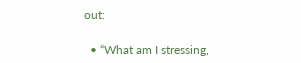out:

  • “What am I stressing,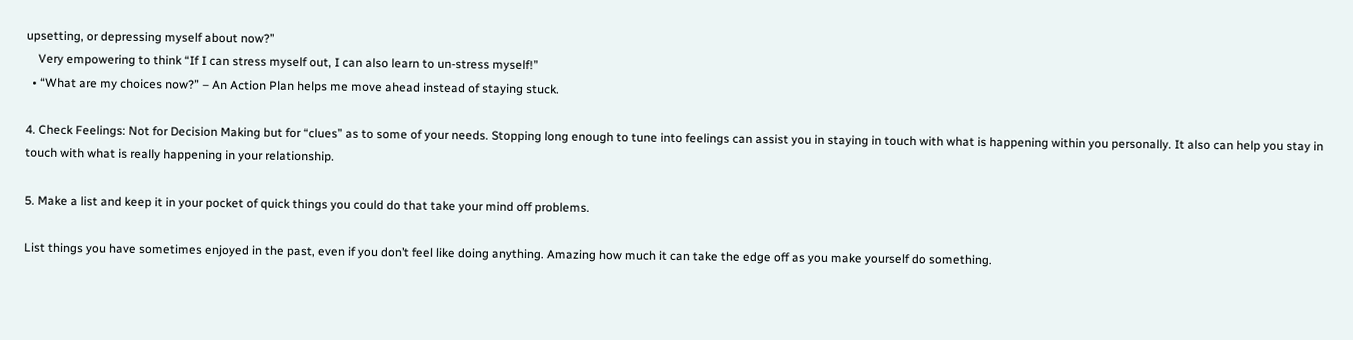upsetting, or depressing myself about now?”
    Very empowering to think “If I can stress myself out, I can also learn to un-stress myself!”
  • “What are my choices now?” – An Action Plan helps me move ahead instead of staying stuck.

4. Check Feelings: Not for Decision Making but for “clues” as to some of your needs. Stopping long enough to tune into feelings can assist you in staying in touch with what is happening within you personally. It also can help you stay in touch with what is really happening in your relationship.

5. Make a list and keep it in your pocket of quick things you could do that take your mind off problems.

List things you have sometimes enjoyed in the past, even if you don’t feel like doing anything. Amazing how much it can take the edge off as you make yourself do something.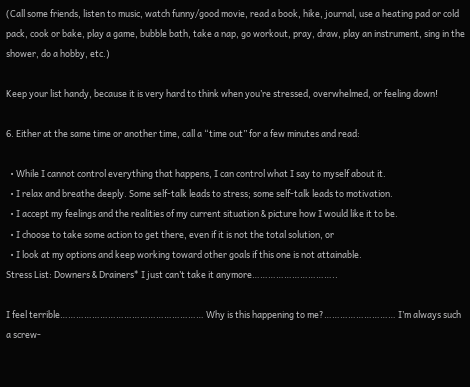(Call some friends, listen to music, watch funny/good movie, read a book, hike, journal, use a heating pad or cold pack, cook or bake, play a game, bubble bath, take a nap, go workout, pray, draw, play an instrument, sing in the shower, do a hobby, etc.)

Keep your list handy, because it is very hard to think when you’re stressed, overwhelmed, or feeling down!

6. Either at the same time or another time, call a “time out” for a few minutes and read:

  • While I cannot control everything that happens, I can control what I say to myself about it.
  • I relax and breathe deeply. Some self-talk leads to stress; some self-talk leads to motivation.
  • I accept my feelings and the realities of my current situation & picture how I would like it to be.
  • I choose to take some action to get there, even if it is not the total solution, or
  • I look at my options and keep working toward other goals if this one is not attainable.
Stress List: Downers & Drainers* I just can’t take it anymore…………………………..

I feel terrible……………………………………………… Why is this happening to me?……………………… I’m always such a screw-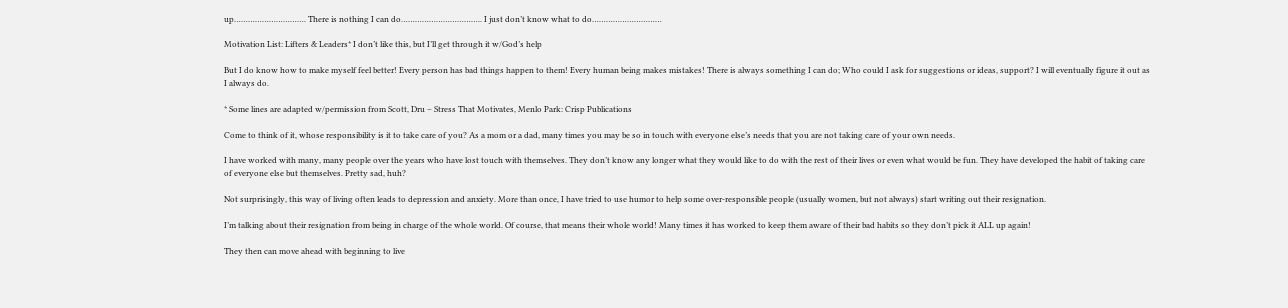up…………………………. There is nothing I can do…………………………….. I just don’t know what to do…………………………

Motivation List: Lifters & Leaders* I don’t like this, but I’ll get through it w/God’s help

But I do know how to make myself feel better! Every person has bad things happen to them! Every human being makes mistakes! There is always something I can do; Who could I ask for suggestions or ideas, support? I will eventually figure it out as I always do.

* Some lines are adapted w/permission from Scott, Dru – Stress That Motivates, Menlo Park: Crisp Publications

Come to think of it, whose responsibility is it to take care of you? As a mom or a dad, many times you may be so in touch with everyone else’s needs that you are not taking care of your own needs.

I have worked with many, many people over the years who have lost touch with themselves. They don’t know any longer what they would like to do with the rest of their lives or even what would be fun. They have developed the habit of taking care of everyone else but themselves. Pretty sad, huh?

Not surprisingly, this way of living often leads to depression and anxiety. More than once, I have tried to use humor to help some over-responsible people (usually women, but not always) start writing out their resignation.

I’m talking about their resignation from being in charge of the whole world. Of course, that means their whole world! Many times it has worked to keep them aware of their bad habits so they don’t pick it ALL up again!

They then can move ahead with beginning to live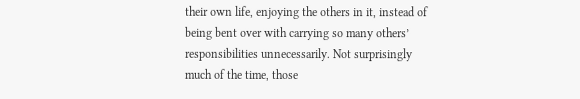their own life, enjoying the others in it, instead of being bent over with carrying so many others’ responsibilities unnecessarily. Not surprisingly much of the time, those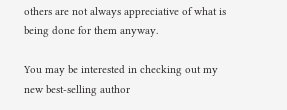others are not always appreciative of what is being done for them anyway.

You may be interested in checking out my new best-selling author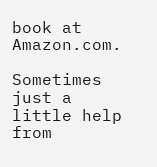book at Amazon.com.

Sometimes just a little help from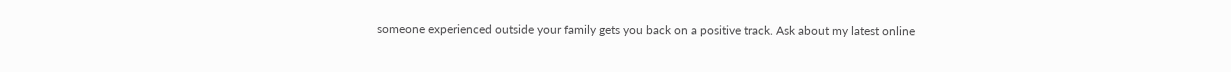someone experienced outside your family gets you back on a positive track. Ask about my latest online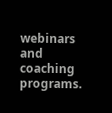webinars and coaching programs.